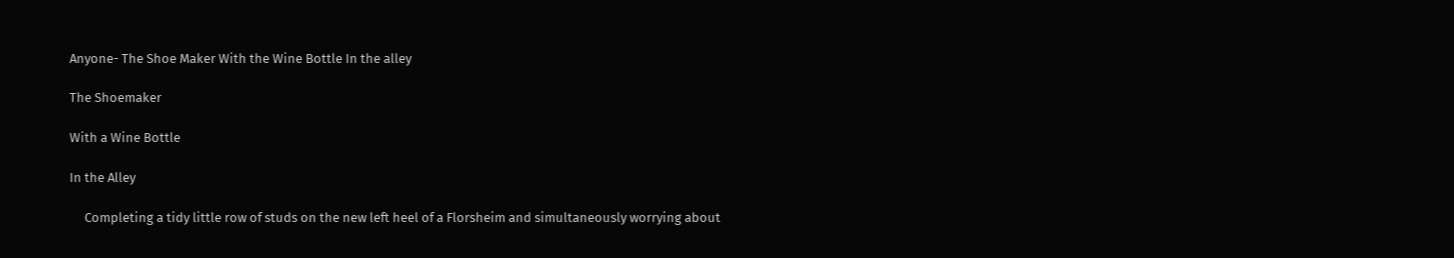Anyone- The Shoe Maker With the Wine Bottle In the alley

The Shoemaker

With a Wine Bottle

In the Alley

     Completing a tidy little row of studs on the new left heel of a Florsheim and simultaneously worrying about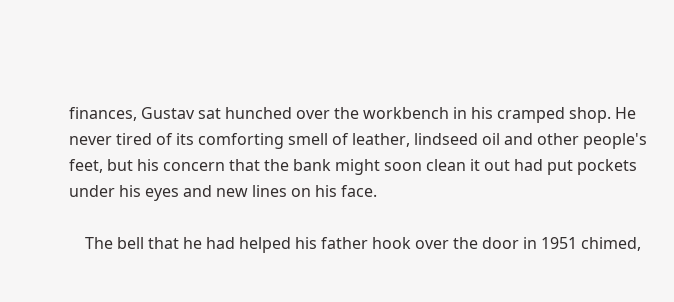finances, Gustav sat hunched over the workbench in his cramped shop. He never tired of its comforting smell of leather, lindseed oil and other people's feet, but his concern that the bank might soon clean it out had put pockets under his eyes and new lines on his face.

    The bell that he had helped his father hook over the door in 1951 chimed,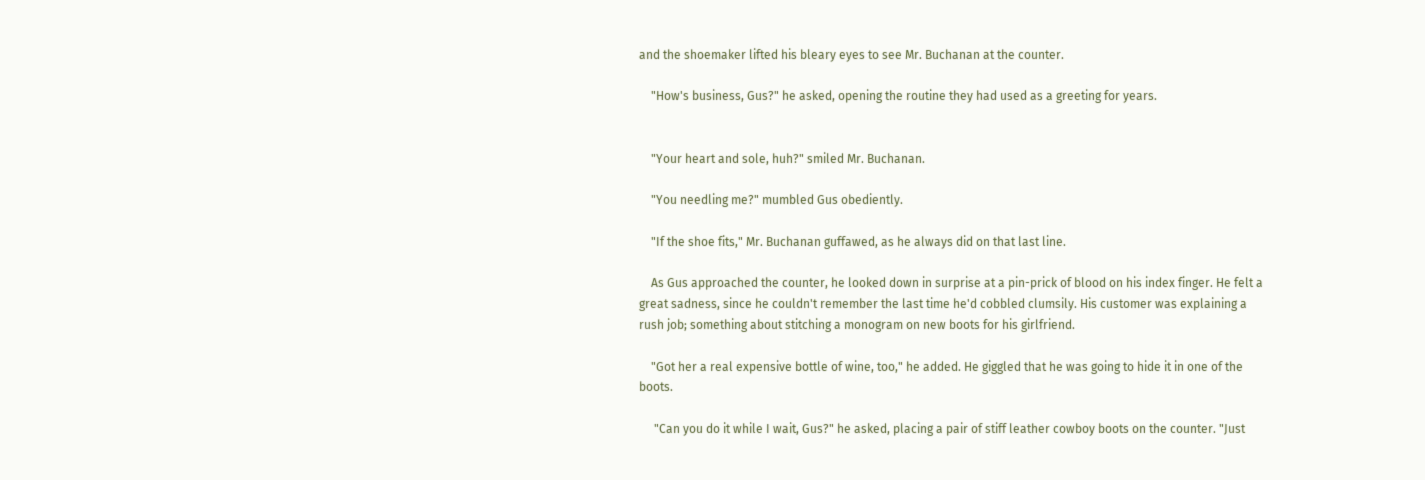and the shoemaker lifted his bleary eyes to see Mr. Buchanan at the counter.

    "How's business, Gus?" he asked, opening the routine they had used as a greeting for years.


    "Your heart and sole, huh?" smiled Mr. Buchanan.

    "You needling me?" mumbled Gus obediently.

    "If the shoe fits," Mr. Buchanan guffawed, as he always did on that last line.

    As Gus approached the counter, he looked down in surprise at a pin-prick of blood on his index finger. He felt a great sadness, since he couldn't remember the last time he'd cobbled clumsily. His customer was explaining a rush job; something about stitching a monogram on new boots for his girlfriend.

    "Got her a real expensive bottle of wine, too," he added. He giggled that he was going to hide it in one of the boots.

     "Can you do it while I wait, Gus?" he asked, placing a pair of stiff leather cowboy boots on the counter. "Just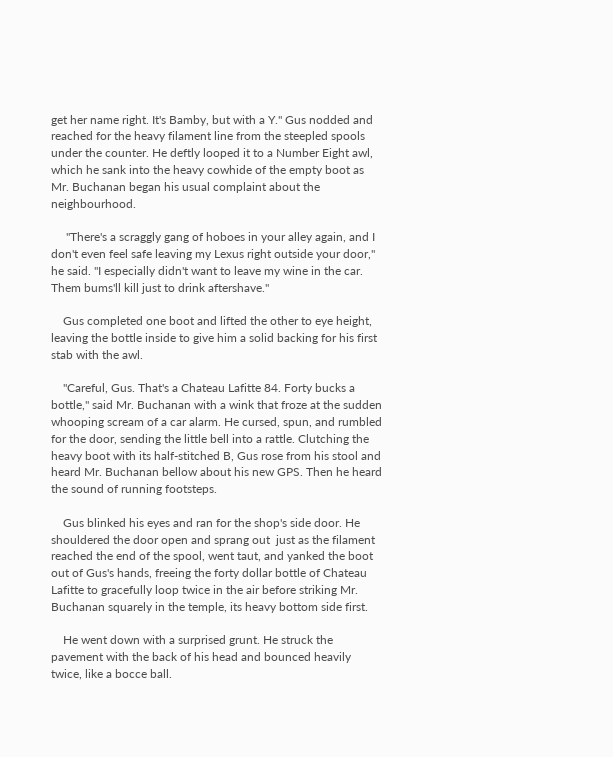get her name right. It's Bamby, but with a Y." Gus nodded and reached for the heavy filament line from the steepled spools under the counter. He deftly looped it to a Number Eight awl, which he sank into the heavy cowhide of the empty boot as Mr. Buchanan began his usual complaint about the neighbourhood.

     "There's a scraggly gang of hoboes in your alley again, and I don't even feel safe leaving my Lexus right outside your door," he said. "I especially didn't want to leave my wine in the car. Them bums'll kill just to drink aftershave."

    Gus completed one boot and lifted the other to eye height, leaving the bottle inside to give him a solid backing for his first stab with the awl.

    "Careful, Gus. That's a Chateau Lafitte 84. Forty bucks a bottle," said Mr. Buchanan with a wink that froze at the sudden whooping scream of a car alarm. He cursed, spun, and rumbled for the door, sending the little bell into a rattle. Clutching the heavy boot with its half-stitched B, Gus rose from his stool and heard Mr. Buchanan bellow about his new GPS. Then he heard the sound of running footsteps.

    Gus blinked his eyes and ran for the shop's side door. He  shouldered the door open and sprang out  just as the filament reached the end of the spool, went taut, and yanked the boot out of Gus's hands, freeing the forty dollar bottle of Chateau Lafitte to gracefully loop twice in the air before striking Mr. Buchanan squarely in the temple, its heavy bottom side first.

    He went down with a surprised grunt. He struck the pavement with the back of his head and bounced heavily twice, like a bocce ball.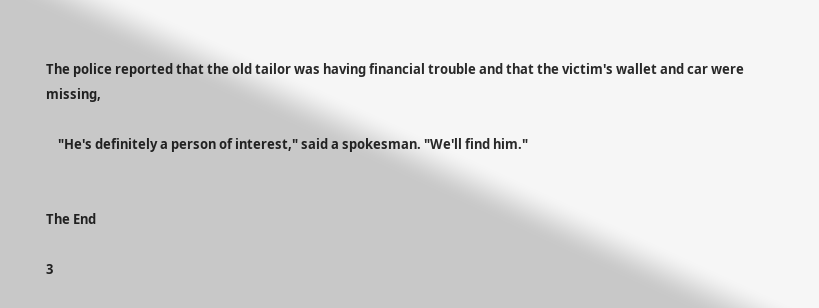The police reported that the old tailor was having financial trouble and that the victim's wallet and car were missing,

    "He's definitely a person of interest," said a spokesman. "We'll find him."


The End

3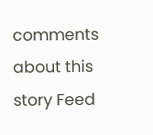comments about this story Feed